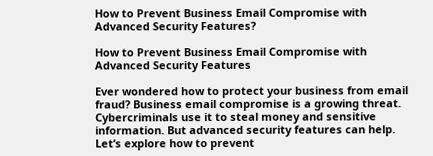How to Prevent Business Email Compromise with Advanced Security Features?

How to Prevent Business Email Compromise with Advanced Security Features

Ever wondered how to protect your business from email fraud? Business email compromise is a growing threat. Cybercriminals use it to steal money and sensitive information. But advanced security features can help. Let’s explore how to prevent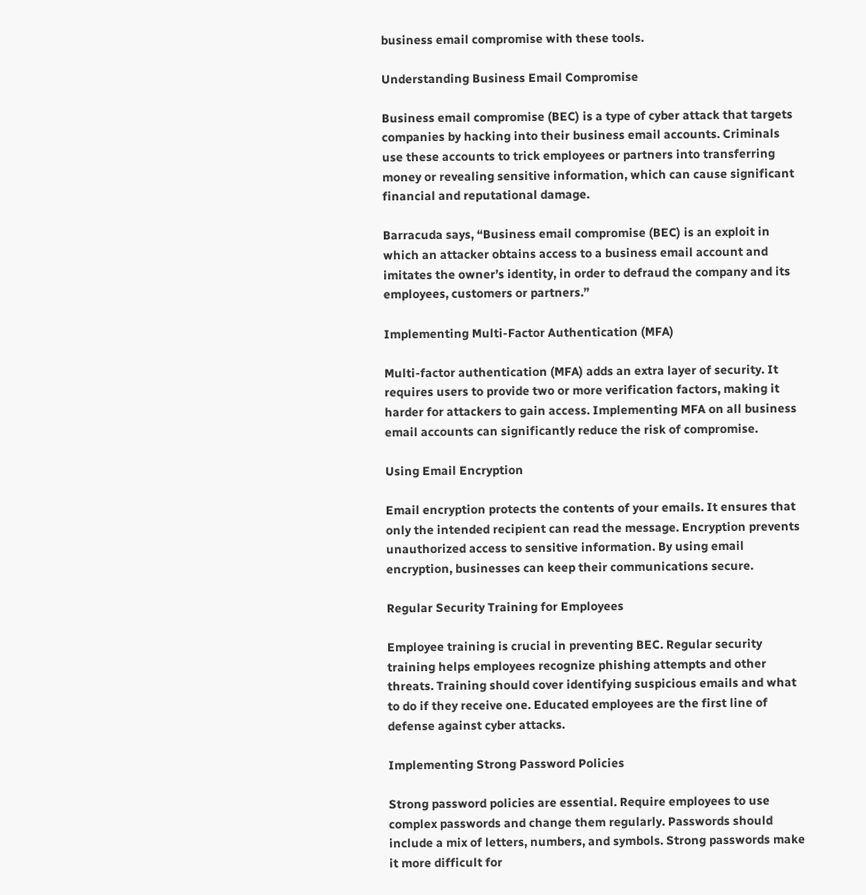business email compromise with these tools.

Understanding Business Email Compromise

Business email compromise (BEC) is a type of cyber attack that targets companies by hacking into their business email accounts. Criminals use these accounts to trick employees or partners into transferring money or revealing sensitive information, which can cause significant financial and reputational damage.

Barracuda says, “Business email compromise (BEC) is an exploit in which an attacker obtains access to a business email account and imitates the owner’s identity, in order to defraud the company and its employees, customers or partners.”

Implementing Multi-Factor Authentication (MFA)

Multi-factor authentication (MFA) adds an extra layer of security. It requires users to provide two or more verification factors, making it harder for attackers to gain access. Implementing MFA on all business email accounts can significantly reduce the risk of compromise.

Using Email Encryption

Email encryption protects the contents of your emails. It ensures that only the intended recipient can read the message. Encryption prevents unauthorized access to sensitive information. By using email encryption, businesses can keep their communications secure.

Regular Security Training for Employees

Employee training is crucial in preventing BEC. Regular security training helps employees recognize phishing attempts and other threats. Training should cover identifying suspicious emails and what to do if they receive one. Educated employees are the first line of defense against cyber attacks.

Implementing Strong Password Policies

Strong password policies are essential. Require employees to use complex passwords and change them regularly. Passwords should include a mix of letters, numbers, and symbols. Strong passwords make it more difficult for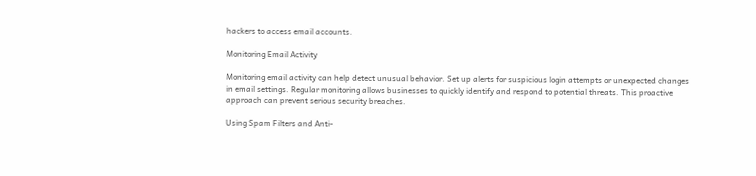hackers to access email accounts.

Monitoring Email Activity

Monitoring email activity can help detect unusual behavior. Set up alerts for suspicious login attempts or unexpected changes in email settings. Regular monitoring allows businesses to quickly identify and respond to potential threats. This proactive approach can prevent serious security breaches.

Using Spam Filters and Anti-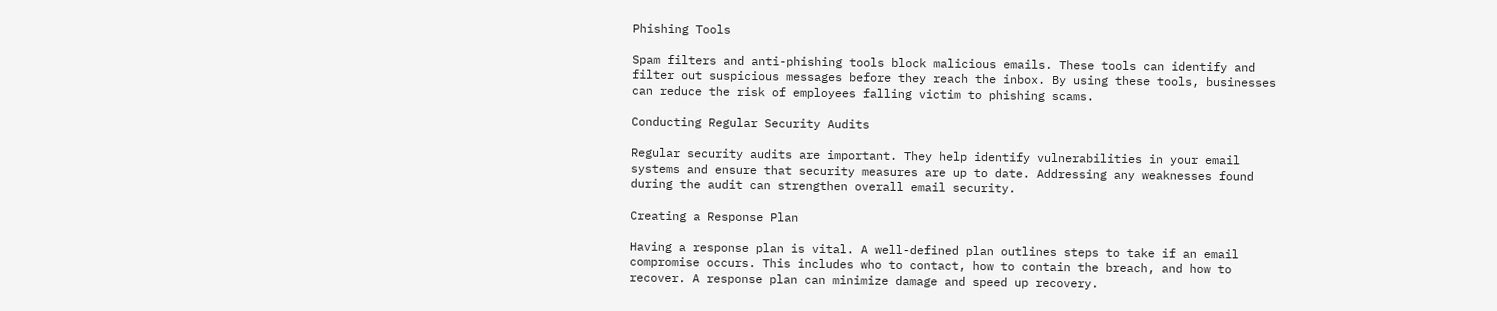Phishing Tools

Spam filters and anti-phishing tools block malicious emails. These tools can identify and filter out suspicious messages before they reach the inbox. By using these tools, businesses can reduce the risk of employees falling victim to phishing scams.

Conducting Regular Security Audits

Regular security audits are important. They help identify vulnerabilities in your email systems and ensure that security measures are up to date. Addressing any weaknesses found during the audit can strengthen overall email security.

Creating a Response Plan

Having a response plan is vital. A well-defined plan outlines steps to take if an email compromise occurs. This includes who to contact, how to contain the breach, and how to recover. A response plan can minimize damage and speed up recovery.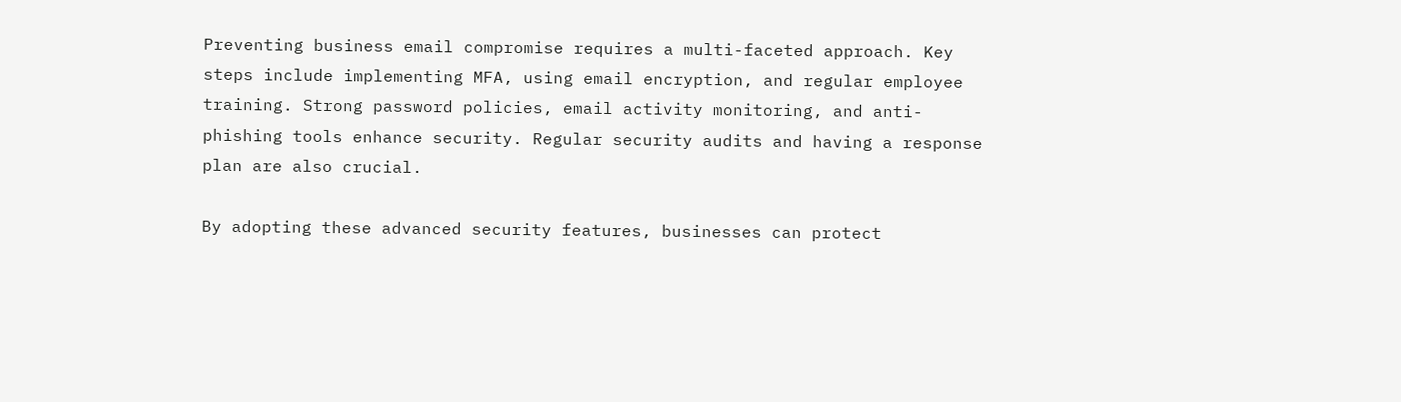Preventing business email compromise requires a multi-faceted approach. Key steps include implementing MFA, using email encryption, and regular employee training. Strong password policies, email activity monitoring, and anti-phishing tools enhance security. Regular security audits and having a response plan are also crucial.

By adopting these advanced security features, businesses can protect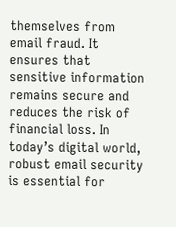themselves from email fraud. It ensures that sensitive information remains secure and reduces the risk of financial loss. In today’s digital world, robust email security is essential for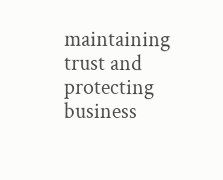maintaining trust and protecting business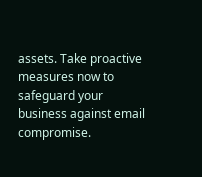assets. Take proactive measures now to safeguard your business against email compromise.